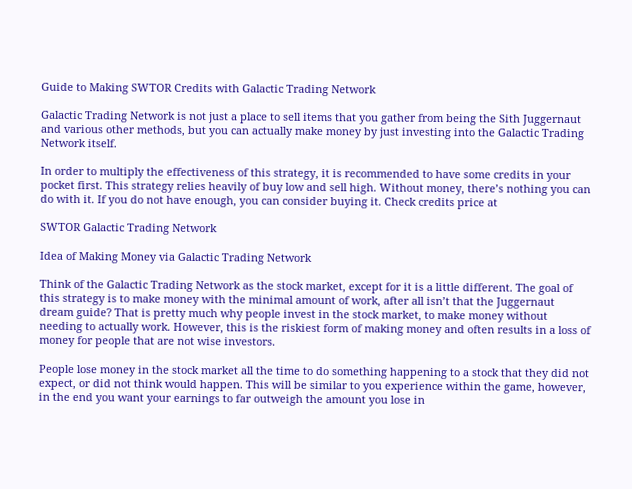Guide to Making SWTOR Credits with Galactic Trading Network

Galactic Trading Network is not just a place to sell items that you gather from being the Sith Juggernaut and various other methods, but you can actually make money by just investing into the Galactic Trading Network itself.

In order to multiply the effectiveness of this strategy, it is recommended to have some credits in your pocket first. This strategy relies heavily of buy low and sell high. Without money, there’s nothing you can do with it. If you do not have enough, you can consider buying it. Check credits price at

SWTOR Galactic Trading Network

Idea of Making Money via Galactic Trading Network

Think of the Galactic Trading Network as the stock market, except for it is a little different. The goal of this strategy is to make money with the minimal amount of work, after all isn’t that the Juggernaut dream guide? That is pretty much why people invest in the stock market, to make money without needing to actually work. However, this is the riskiest form of making money and often results in a loss of money for people that are not wise investors.

People lose money in the stock market all the time to do something happening to a stock that they did not expect, or did not think would happen. This will be similar to you experience within the game, however, in the end you want your earnings to far outweigh the amount you lose in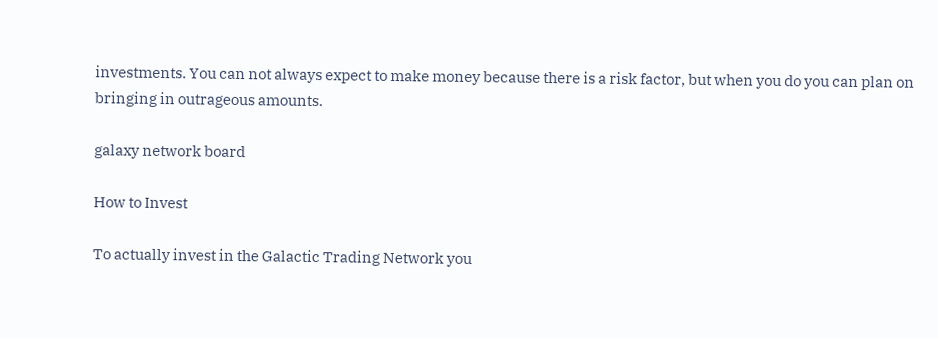investments. You can not always expect to make money because there is a risk factor, but when you do you can plan on bringing in outrageous amounts.

galaxy network board

How to Invest

To actually invest in the Galactic Trading Network you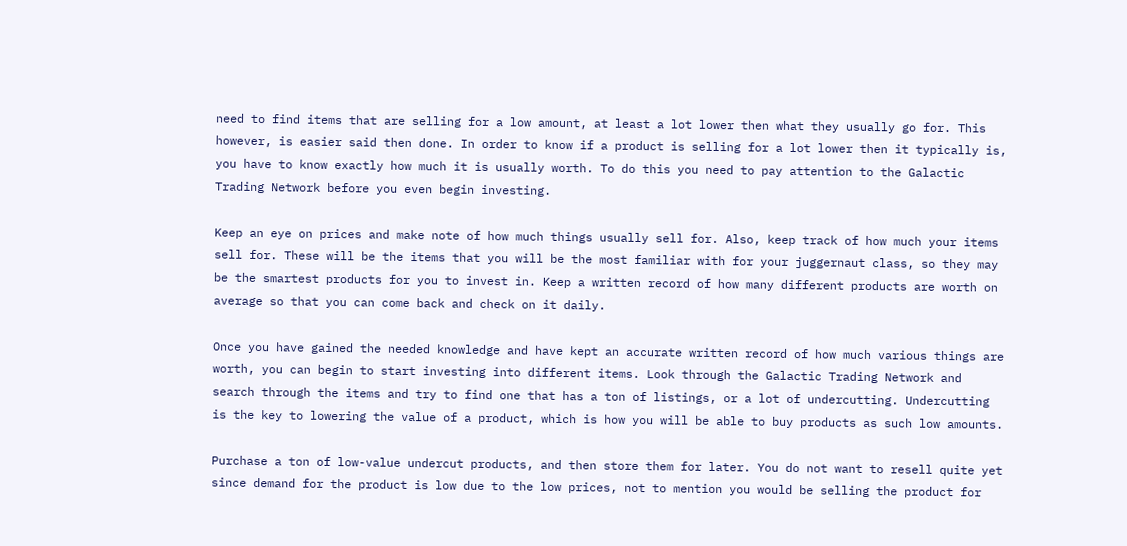need to find items that are selling for a low amount, at least a lot lower then what they usually go for. This however, is easier said then done. In order to know if a product is selling for a lot lower then it typically is, you have to know exactly how much it is usually worth. To do this you need to pay attention to the Galactic Trading Network before you even begin investing.

Keep an eye on prices and make note of how much things usually sell for. Also, keep track of how much your items sell for. These will be the items that you will be the most familiar with for your juggernaut class, so they may be the smartest products for you to invest in. Keep a written record of how many different products are worth on average so that you can come back and check on it daily.

Once you have gained the needed knowledge and have kept an accurate written record of how much various things are worth, you can begin to start investing into different items. Look through the Galactic Trading Network and search through the items and try to find one that has a ton of listings, or a lot of undercutting. Undercutting is the key to lowering the value of a product, which is how you will be able to buy products as such low amounts.

Purchase a ton of low-value undercut products, and then store them for later. You do not want to resell quite yet since demand for the product is low due to the low prices, not to mention you would be selling the product for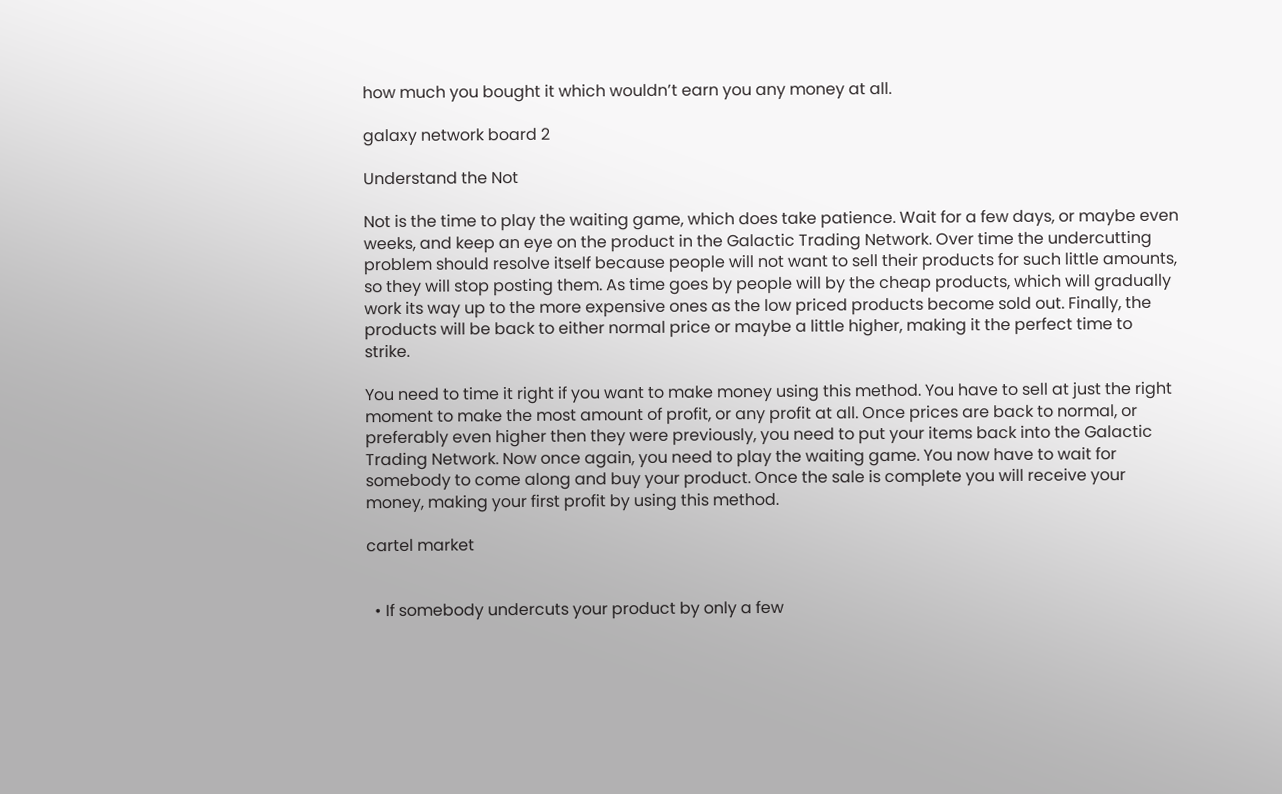how much you bought it which wouldn’t earn you any money at all.

galaxy network board 2

Understand the Not

Not is the time to play the waiting game, which does take patience. Wait for a few days, or maybe even weeks, and keep an eye on the product in the Galactic Trading Network. Over time the undercutting problem should resolve itself because people will not want to sell their products for such little amounts, so they will stop posting them. As time goes by people will by the cheap products, which will gradually work its way up to the more expensive ones as the low priced products become sold out. Finally, the products will be back to either normal price or maybe a little higher, making it the perfect time to strike.

You need to time it right if you want to make money using this method. You have to sell at just the right moment to make the most amount of profit, or any profit at all. Once prices are back to normal, or preferably even higher then they were previously, you need to put your items back into the Galactic Trading Network. Now once again, you need to play the waiting game. You now have to wait for somebody to come along and buy your product. Once the sale is complete you will receive your money, making your first profit by using this method.

cartel market


  • If somebody undercuts your product by only a few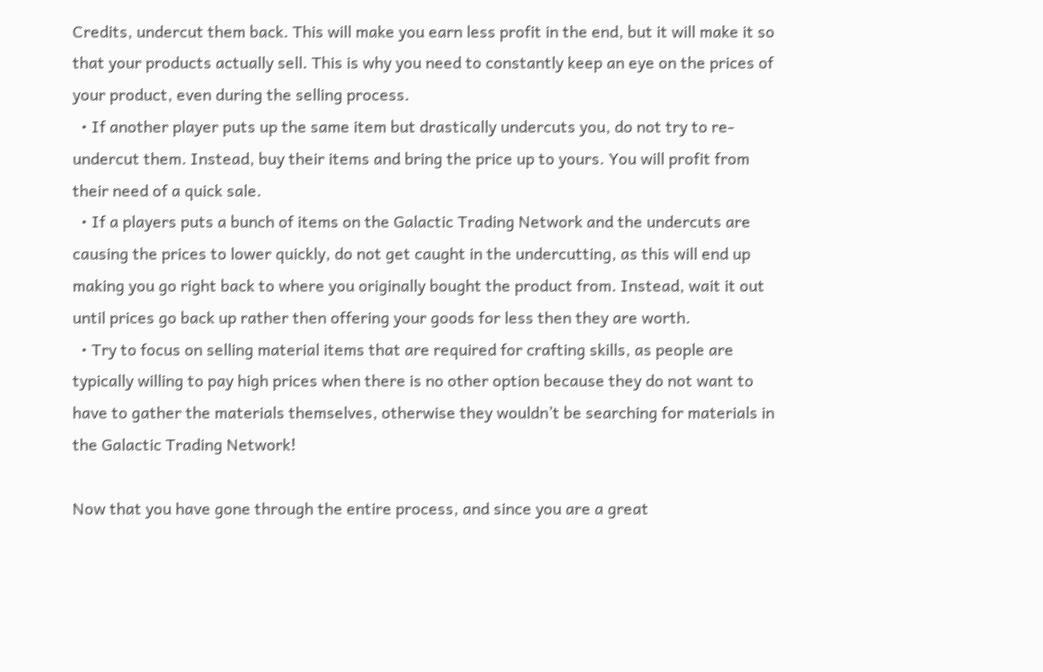Credits, undercut them back. This will make you earn less profit in the end, but it will make it so that your products actually sell. This is why you need to constantly keep an eye on the prices of your product, even during the selling process.
  • If another player puts up the same item but drastically undercuts you, do not try to re-undercut them. Instead, buy their items and bring the price up to yours. You will profit from their need of a quick sale.
  • If a players puts a bunch of items on the Galactic Trading Network and the undercuts are causing the prices to lower quickly, do not get caught in the undercutting, as this will end up making you go right back to where you originally bought the product from. Instead, wait it out until prices go back up rather then offering your goods for less then they are worth.
  • Try to focus on selling material items that are required for crafting skills, as people are typically willing to pay high prices when there is no other option because they do not want to have to gather the materials themselves, otherwise they wouldn’t be searching for materials in the Galactic Trading Network!

Now that you have gone through the entire process, and since you are a great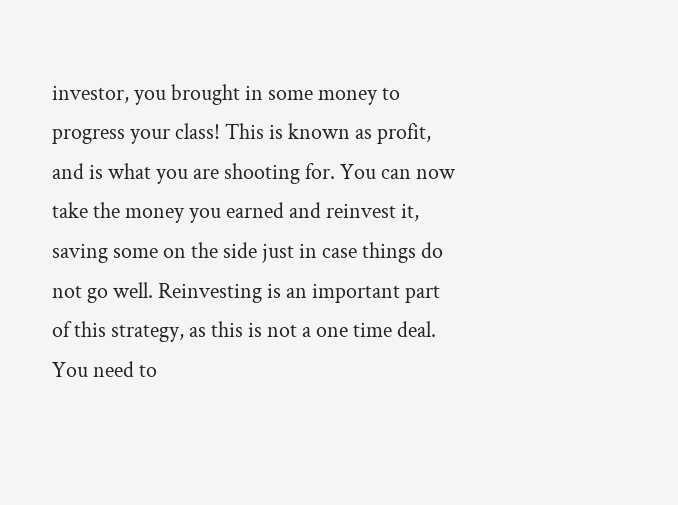investor, you brought in some money to progress your class! This is known as profit, and is what you are shooting for. You can now take the money you earned and reinvest it, saving some on the side just in case things do not go well. Reinvesting is an important part of this strategy, as this is not a one time deal. You need to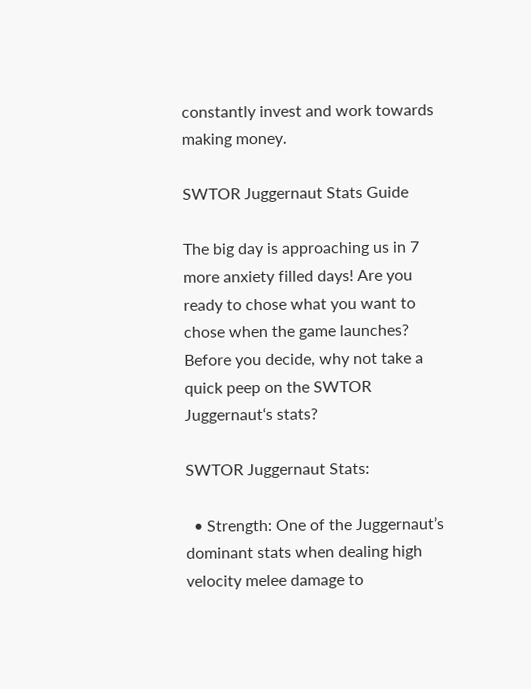constantly invest and work towards making money.

SWTOR Juggernaut Stats Guide

The big day is approaching us in 7 more anxiety filled days! Are you ready to chose what you want to chose when the game launches? Before you decide, why not take a quick peep on the SWTOR Juggernaut‘s stats?

SWTOR Juggernaut Stats:

  • Strength: One of the Juggernaut’s dominant stats when dealing high velocity melee damage to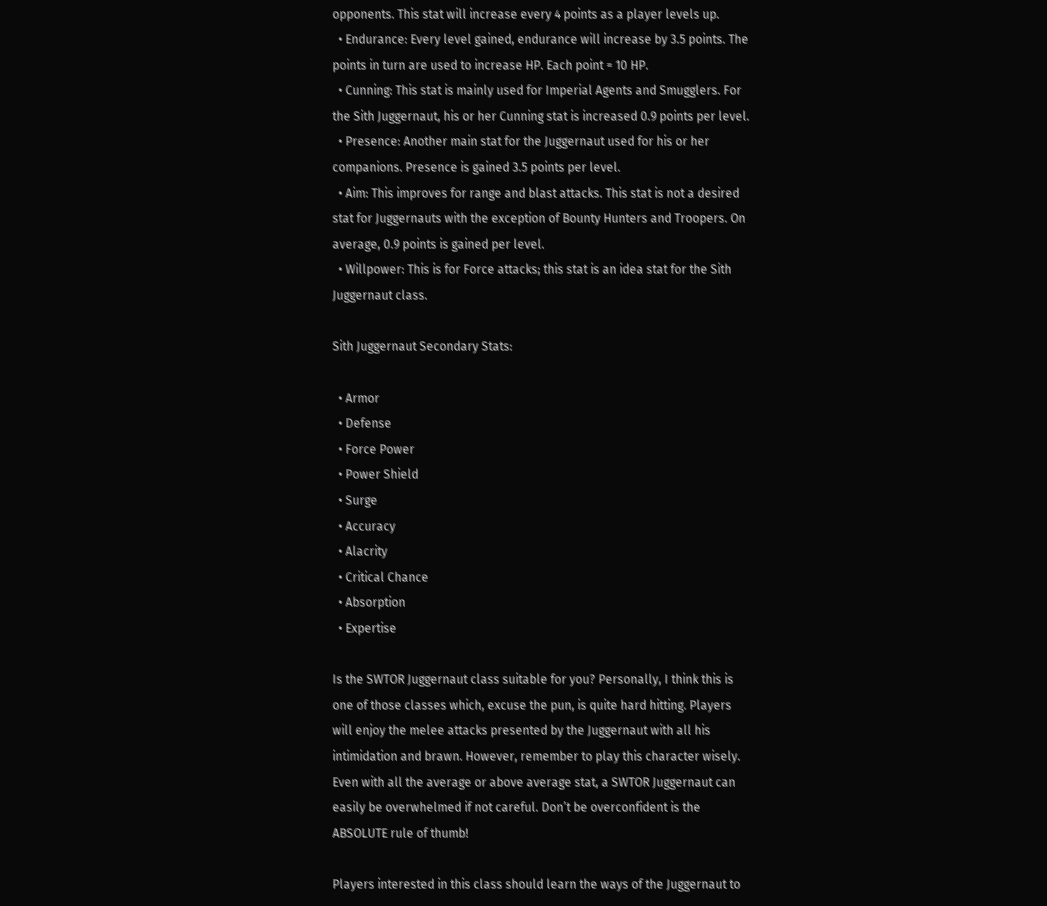opponents. This stat will increase every 4 points as a player levels up.
  • Endurance: Every level gained, endurance will increase by 3.5 points. The points in turn are used to increase HP. Each point = 10 HP.
  • Cunning: This stat is mainly used for Imperial Agents and Smugglers. For the Sith Juggernaut, his or her Cunning stat is increased 0.9 points per level.
  • Presence: Another main stat for the Juggernaut used for his or her companions. Presence is gained 3.5 points per level.
  • Aim: This improves for range and blast attacks. This stat is not a desired stat for Juggernauts with the exception of Bounty Hunters and Troopers. On average, 0.9 points is gained per level.
  • Willpower: This is for Force attacks; this stat is an idea stat for the Sith Juggernaut class.

Sith Juggernaut Secondary Stats:

  • Armor
  • Defense
  • Force Power
  • Power Shield
  • Surge
  • Accuracy
  • Alacrity
  • Critical Chance
  • Absorption
  • Expertise

Is the SWTOR Juggernaut class suitable for you? Personally, I think this is one of those classes which, excuse the pun, is quite hard hitting. Players will enjoy the melee attacks presented by the Juggernaut with all his intimidation and brawn. However, remember to play this character wisely. Even with all the average or above average stat, a SWTOR Juggernaut can easily be overwhelmed if not careful. Don’t be overconfident is the ABSOLUTE rule of thumb!

Players interested in this class should learn the ways of the Juggernaut to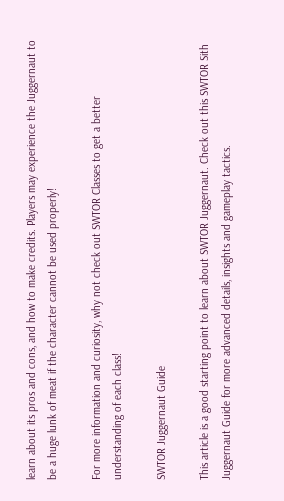learn about its pros and cons, and how to make credits. Players may experience the Juggernaut to be a huge lunk of meat if the character cannot be used properly!

For more information and curiosity, why not check out SWTOR Classes to get a better understanding of each class!

SWTOR Juggernaut Guide

This article is a good starting point to learn about SWTOR Juggernaut. Check out this SWTOR Sith Juggernaut Guide for more advanced details, insights and gameplay tactics.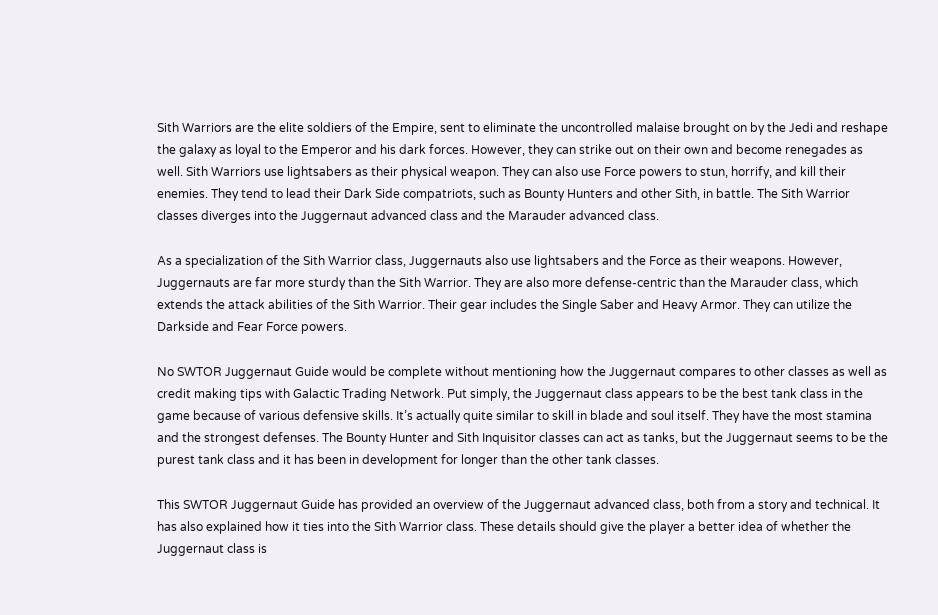Sith Warriors are the elite soldiers of the Empire, sent to eliminate the uncontrolled malaise brought on by the Jedi and reshape the galaxy as loyal to the Emperor and his dark forces. However, they can strike out on their own and become renegades as well. Sith Warriors use lightsabers as their physical weapon. They can also use Force powers to stun, horrify, and kill their enemies. They tend to lead their Dark Side compatriots, such as Bounty Hunters and other Sith, in battle. The Sith Warrior classes diverges into the Juggernaut advanced class and the Marauder advanced class.

As a specialization of the Sith Warrior class, Juggernauts also use lightsabers and the Force as their weapons. However, Juggernauts are far more sturdy than the Sith Warrior. They are also more defense-centric than the Marauder class, which extends the attack abilities of the Sith Warrior. Their gear includes the Single Saber and Heavy Armor. They can utilize the Darkside and Fear Force powers.

No SWTOR Juggernaut Guide would be complete without mentioning how the Juggernaut compares to other classes as well as credit making tips with Galactic Trading Network. Put simply, the Juggernaut class appears to be the best tank class in the game because of various defensive skills. It’s actually quite similar to skill in blade and soul itself. They have the most stamina and the strongest defenses. The Bounty Hunter and Sith Inquisitor classes can act as tanks, but the Juggernaut seems to be the purest tank class and it has been in development for longer than the other tank classes.

This SWTOR Juggernaut Guide has provided an overview of the Juggernaut advanced class, both from a story and technical. It has also explained how it ties into the Sith Warrior class. These details should give the player a better idea of whether the Juggernaut class is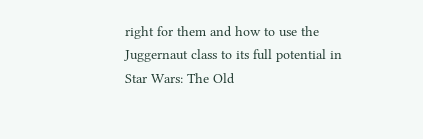right for them and how to use the Juggernaut class to its full potential in Star Wars: The Old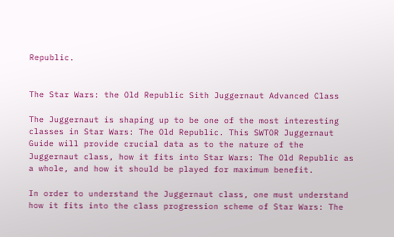Republic.


The Star Wars: the Old Republic Sith Juggernaut Advanced Class

The Juggernaut is shaping up to be one of the most interesting classes in Star Wars: The Old Republic. This SWTOR Juggernaut Guide will provide crucial data as to the nature of the Juggernaut class, how it fits into Star Wars: The Old Republic as a whole, and how it should be played for maximum benefit.

In order to understand the Juggernaut class, one must understand how it fits into the class progression scheme of Star Wars: The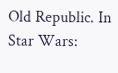Old Republic. In Star Wars: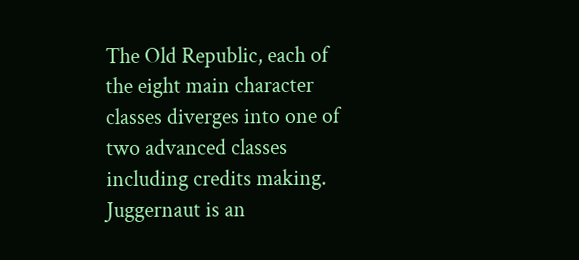The Old Republic, each of the eight main character classes diverges into one of two advanced classes including credits making. Juggernaut is an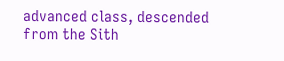advanced class, descended from the Sith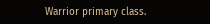Warrior primary class.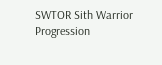SWTOR Sith Warrior Progression